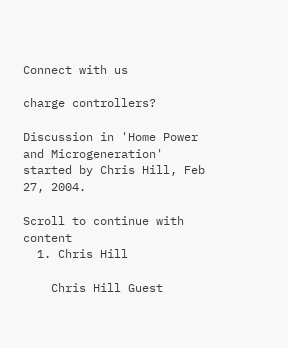Connect with us

charge controllers?

Discussion in 'Home Power and Microgeneration' started by Chris Hill, Feb 27, 2004.

Scroll to continue with content
  1. Chris Hill

    Chris Hill Guest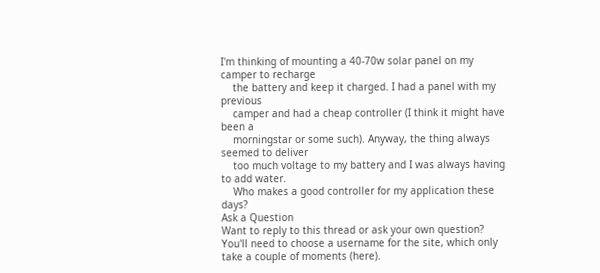I'm thinking of mounting a 40-70w solar panel on my camper to recharge
    the battery and keep it charged. I had a panel with my previous
    camper and had a cheap controller (I think it might have been a
    morningstar or some such). Anyway, the thing always seemed to deliver
    too much voltage to my battery and I was always having to add water.
    Who makes a good controller for my application these days?
Ask a Question
Want to reply to this thread or ask your own question?
You'll need to choose a username for the site, which only take a couple of moments (here).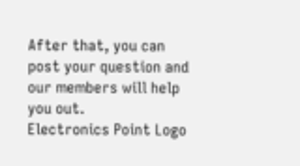After that, you can post your question and our members will help you out.
Electronics Point Logo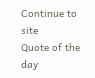Continue to site
Quote of the day